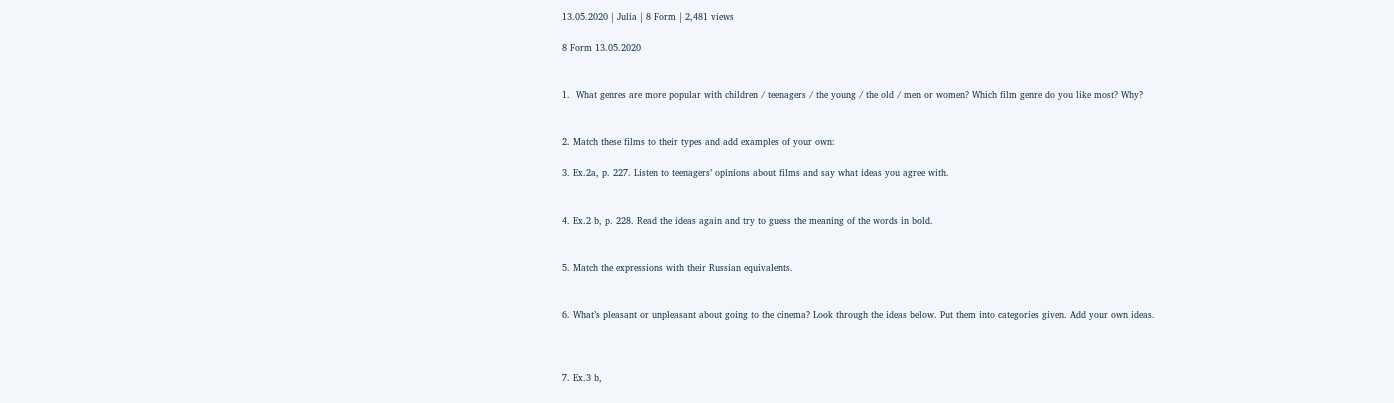13.05.2020 | Julia | 8 Form | 2,481 views

8 Form 13.05.2020


1.  What genres are more popular with children / teenagers / the young / the old / men or women? Which film genre do you like most? Why?


2. Match these films to their types and add examples of your own:

3. Ex.2a, p. 227. Listen to teenagers’ opinions about films and say what ideas you agree with.


4. Ex.2 b, p. 228. Read the ideas again and try to guess the meaning of the words in bold.


5. Match the expressions with their Russian equivalents.


6. What’s pleasant or unpleasant about going to the cinema? Look through the ideas below. Put them into categories given. Add your own ideas.



7. Ex.3 b,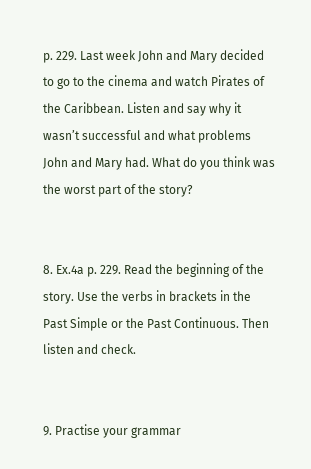p. 229. Last week John and Mary decided to go to the cinema and watch Pirates of the Caribbean. Listen and say why it wasn’t successful and what problems John and Mary had. What do you think was the worst part of the story?


8. Ex.4a p. 229. Read the beginning of the story. Use the verbs in brackets in the Past Simple or the Past Continuous. Then listen and check.


9. Practise your grammar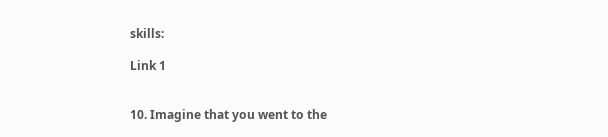skills:

Link 1


10. Imagine that you went to the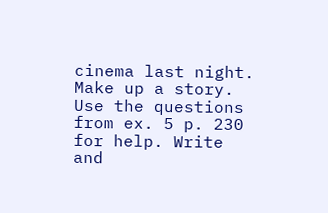cinema last night. Make up a story. Use the questions from ex. 5 p. 230 for help. Write and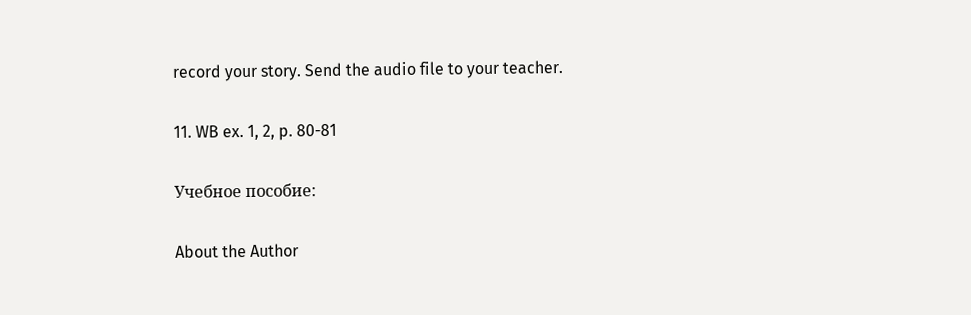record your story. Send the audio file to your teacher.


11. WB ex. 1, 2, p. 80-81


Учебное пособие:


About the Author